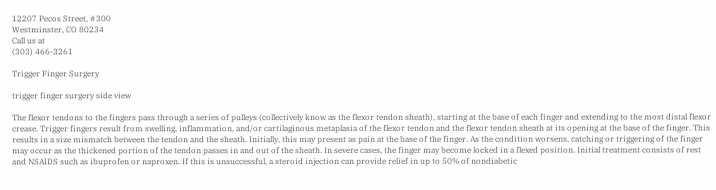12207 Pecos Street, #300
Westminster, CO 80234
Call us at
(303) 466-3261

Trigger Finger Surgery

trigger finger surgery side view

The flexor tendons to the fingers pass through a series of pulleys (collectively know as the flexor tendon sheath), starting at the base of each finger and extending to the most distal flexor crease. Trigger fingers result from swelling, inflammation, and/or cartilaginous metaplasia of the flexor tendon and the flexor tendon sheath at its opening at the base of the finger. This results in a size mismatch between the tendon and the sheath. Initially, this may present as pain at the base of the finger. As the condition worsens, catching or triggering of the finger may occur as the thickened portion of the tendon passes in and out of the sheath. In severe cases, the finger may become locked in a flexed position. Initial treatment consists of rest and NSAIDS such as ibuprofen or naproxen. If this is unsuccessful, a steroid injection can provide relief in up to 50% of nondiabetic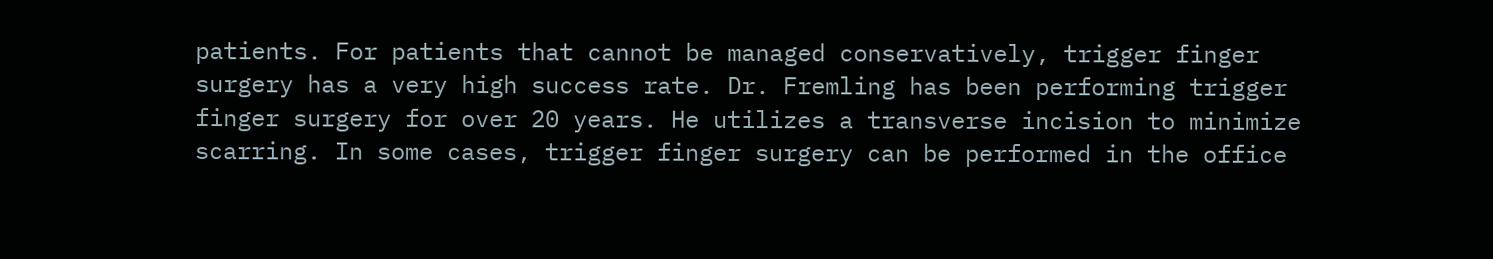patients. For patients that cannot be managed conservatively, trigger finger surgery has a very high success rate. Dr. Fremling has been performing trigger finger surgery for over 20 years. He utilizes a transverse incision to minimize scarring. In some cases, trigger finger surgery can be performed in the office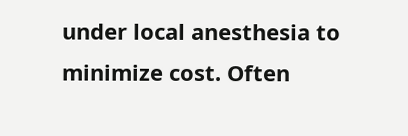under local anesthesia to minimize cost. Often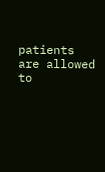patients are allowed to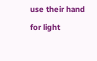use their hand for light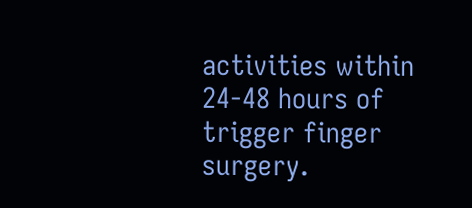activities within 24-48 hours of trigger finger surgery.